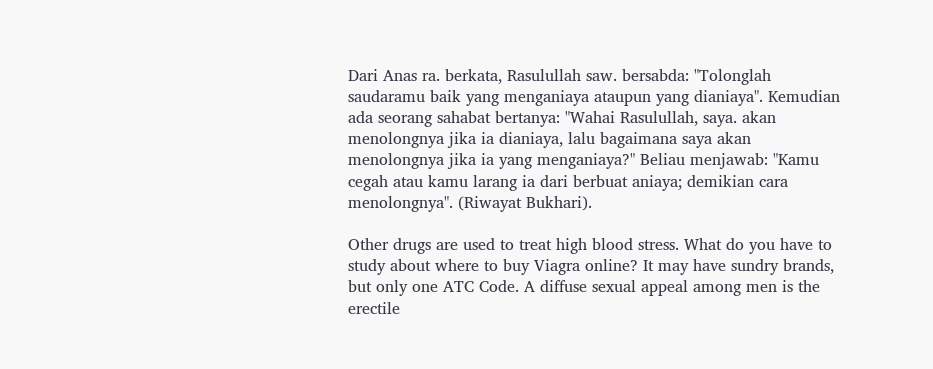Dari Anas ra. berkata, Rasulullah saw. bersabda: "Tolonglah saudaramu baik yang menganiaya ataupun yang dianiaya". Kemudian ada seorang sahabat bertanya: "Wahai Rasulullah, saya. akan menolongnya jika ia dianiaya, lalu bagaimana saya akan menolongnya jika ia yang menganiaya?" Beliau menjawab: "Kamu cegah atau kamu larang ia dari berbuat aniaya; demikian cara menolongnya". (Riwayat Bukhari).

Other drugs are used to treat high blood stress. What do you have to study about where to buy Viagra online? It may have sundry brands, but only one ATC Code. A diffuse sexual appeal among men is the erectile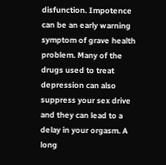disfunction. Impotence can be an early warning symptom of grave health problem. Many of the drugs used to treat depression can also suppress your sex drive and they can lead to a delay in your orgasm. A long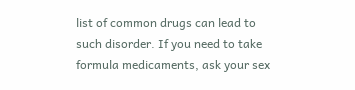list of common drugs can lead to such disorder. If you need to take formula medicaments, ask your sex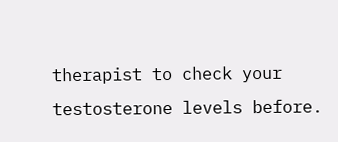therapist to check your testosterone levels before.